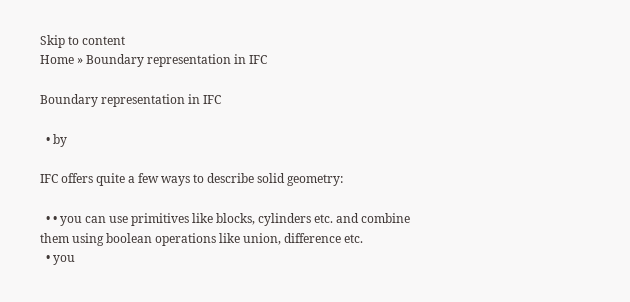Skip to content
Home » Boundary representation in IFC

Boundary representation in IFC

  • by

IFC offers quite a few ways to describe solid geometry:

  • • you can use primitives like blocks, cylinders etc. and combine them using boolean operations like union, difference etc.
  • you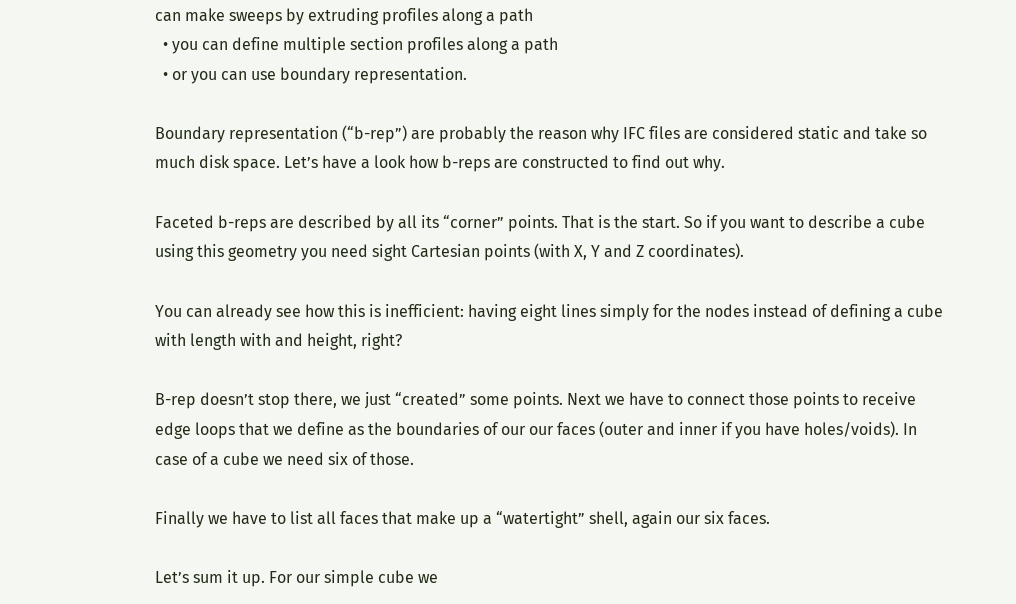can make sweeps by extruding profiles along a path
  • you can define multiple section profiles along a path
  • or you can use boundary representation.

Boundary representation (“b-rep”) are probably the reason why IFC files are considered static and take so much disk space. Let’s have a look how b-reps are constructed to find out why.

Faceted b-reps are described by all its “corner” points. That is the start. So if you want to describe a cube using this geometry you need sight Cartesian points (with X, Y and Z coordinates).

You can already see how this is inefficient: having eight lines simply for the nodes instead of defining a cube with length with and height, right?

B-rep doesn’t stop there, we just “created” some points. Next we have to connect those points to receive edge loops that we define as the boundaries of our our faces (outer and inner if you have holes/voids). In case of a cube we need six of those.

Finally we have to list all faces that make up a “watertight” shell, again our six faces.

Let’s sum it up. For our simple cube we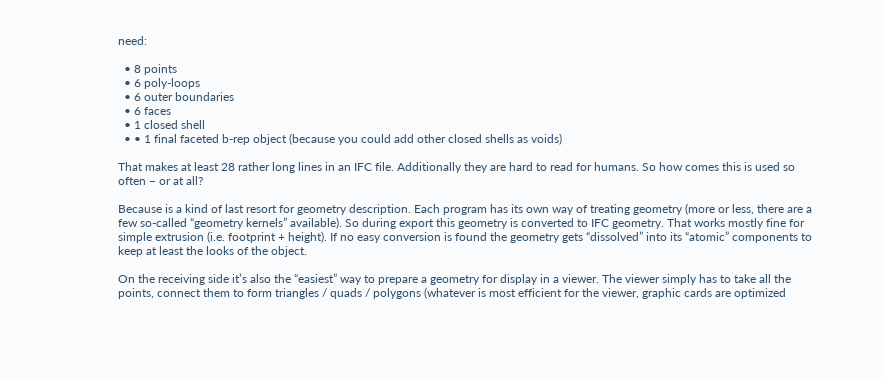need:

  • 8 points
  • 6 poly-loops
  • 6 outer boundaries
  • 6 faces
  • 1 closed shell
  • • 1 final faceted b-rep object (because you could add other closed shells as voids)

That makes at least 28 rather long lines in an IFC file. Additionally they are hard to read for humans. So how comes this is used so often – or at all?

Because is a kind of last resort for geometry description. Each program has its own way of treating geometry (more or less, there are a few so-called “geometry kernels” available). So during export this geometry is converted to IFC geometry. That works mostly fine for simple extrusion (i.e. footprint + height). If no easy conversion is found the geometry gets “dissolved” into its “atomic” components to keep at least the looks of the object.

On the receiving side it’s also the “easiest” way to prepare a geometry for display in a viewer. The viewer simply has to take all the points, connect them to form triangles / quads / polygons (whatever is most efficient for the viewer, graphic cards are optimized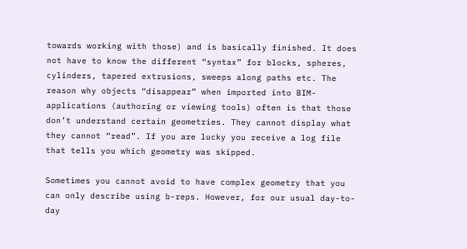towards working with those) and is basically finished. It does not have to know the different “syntax” for blocks, spheres, cylinders, tapered extrusions, sweeps along paths etc. The reason why objects “disappear” when imported into BIM-applications (authoring or viewing tools) often is that those don’t understand certain geometries. They cannot display what they cannot “read”. If you are lucky you receive a log file that tells you which geometry was skipped.

Sometimes you cannot avoid to have complex geometry that you can only describe using b-reps. However, for our usual day-to-day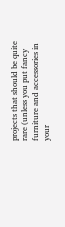projects that should be quite rare (unless you put fancy furniture and accessories in your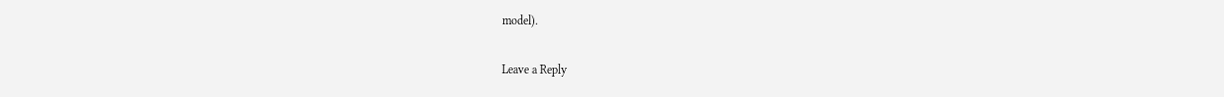model).

Leave a Reply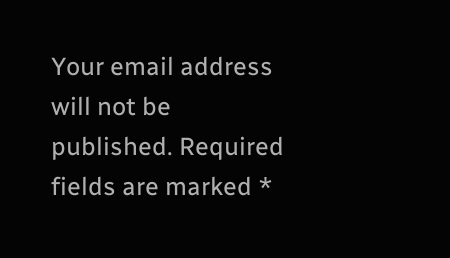Your email address will not be published. Required fields are marked *